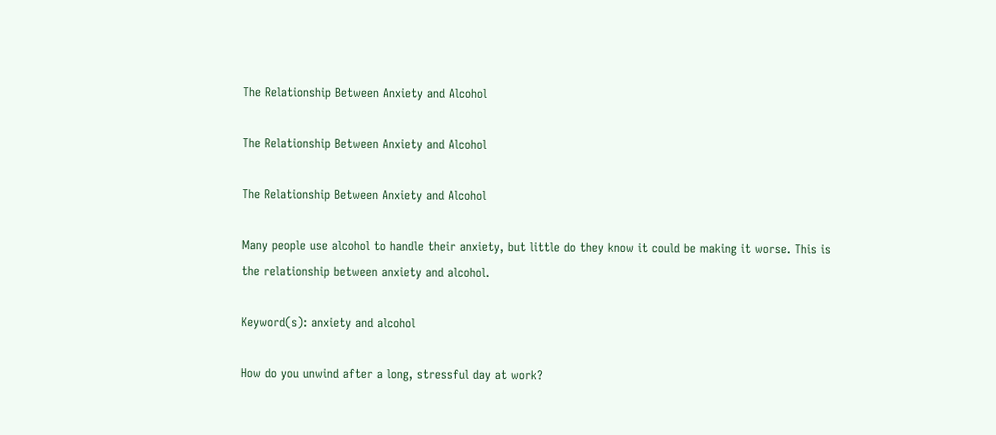The Relationship Between Anxiety and Alcohol

The Relationship Between Anxiety and Alcohol

The Relationship Between Anxiety and Alcohol

Many people use alcohol to handle their anxiety, but little do they know it could be making it worse. This is the relationship between anxiety and alcohol.

Keyword(s): anxiety and alcohol

How do you unwind after a long, stressful day at work?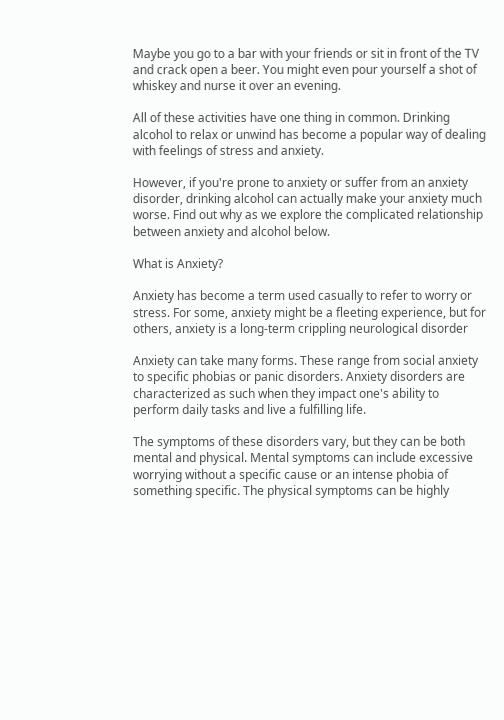Maybe you go to a bar with your friends or sit in front of the TV and crack open a beer. You might even pour yourself a shot of whiskey and nurse it over an evening.

All of these activities have one thing in common. Drinking alcohol to relax or unwind has become a popular way of dealing with feelings of stress and anxiety.

However, if you're prone to anxiety or suffer from an anxiety disorder, drinking alcohol can actually make your anxiety much worse. Find out why as we explore the complicated relationship between anxiety and alcohol below.

What is Anxiety?

Anxiety has become a term used casually to refer to worry or stress. For some, anxiety might be a fleeting experience, but for others, anxiety is a long-term crippling neurological disorder

Anxiety can take many forms. These range from social anxiety to specific phobias or panic disorders. Anxiety disorders are characterized as such when they impact one's ability to perform daily tasks and live a fulfilling life.

The symptoms of these disorders vary, but they can be both mental and physical. Mental symptoms can include excessive worrying without a specific cause or an intense phobia of something specific. The physical symptoms can be highly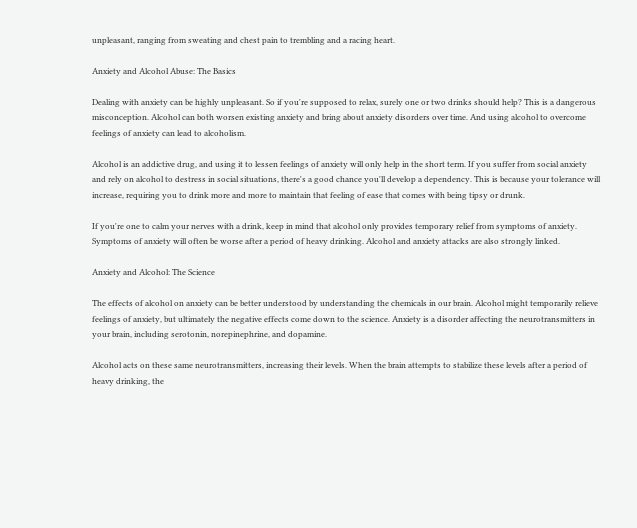unpleasant, ranging from sweating and chest pain to trembling and a racing heart.

Anxiety and Alcohol Abuse: The Basics

Dealing with anxiety can be highly unpleasant. So if you're supposed to relax, surely one or two drinks should help? This is a dangerous misconception. Alcohol can both worsen existing anxiety and bring about anxiety disorders over time. And using alcohol to overcome feelings of anxiety can lead to alcoholism.

Alcohol is an addictive drug, and using it to lessen feelings of anxiety will only help in the short term. If you suffer from social anxiety and rely on alcohol to destress in social situations, there's a good chance you'll develop a dependency. This is because your tolerance will increase, requiring you to drink more and more to maintain that feeling of ease that comes with being tipsy or drunk.

If you're one to calm your nerves with a drink, keep in mind that alcohol only provides temporary relief from symptoms of anxiety. Symptoms of anxiety will often be worse after a period of heavy drinking. Alcohol and anxiety attacks are also strongly linked.

Anxiety and Alcohol: The Science

The effects of alcohol on anxiety can be better understood by understanding the chemicals in our brain. Alcohol might temporarily relieve feelings of anxiety, but ultimately the negative effects come down to the science. Anxiety is a disorder affecting the neurotransmitters in your brain, including serotonin, norepinephrine, and dopamine.

Alcohol acts on these same neurotransmitters, increasing their levels. When the brain attempts to stabilize these levels after a period of heavy drinking, the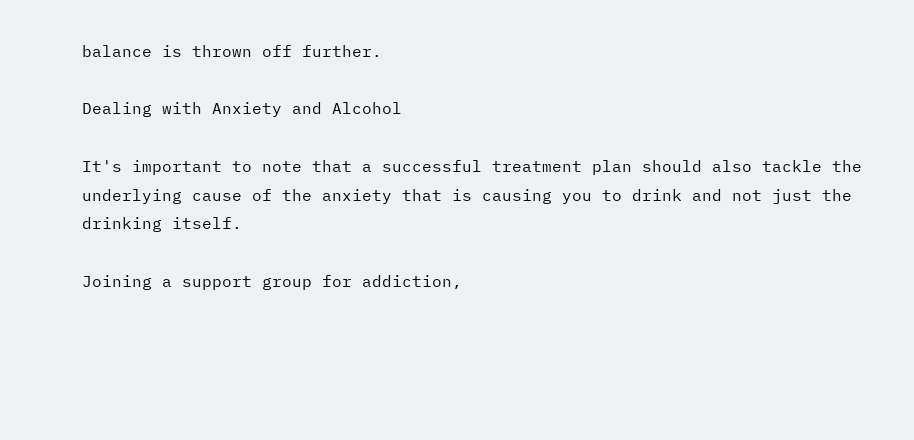balance is thrown off further.

Dealing with Anxiety and Alcohol

It's important to note that a successful treatment plan should also tackle the underlying cause of the anxiety that is causing you to drink and not just the drinking itself.

Joining a support group for addiction,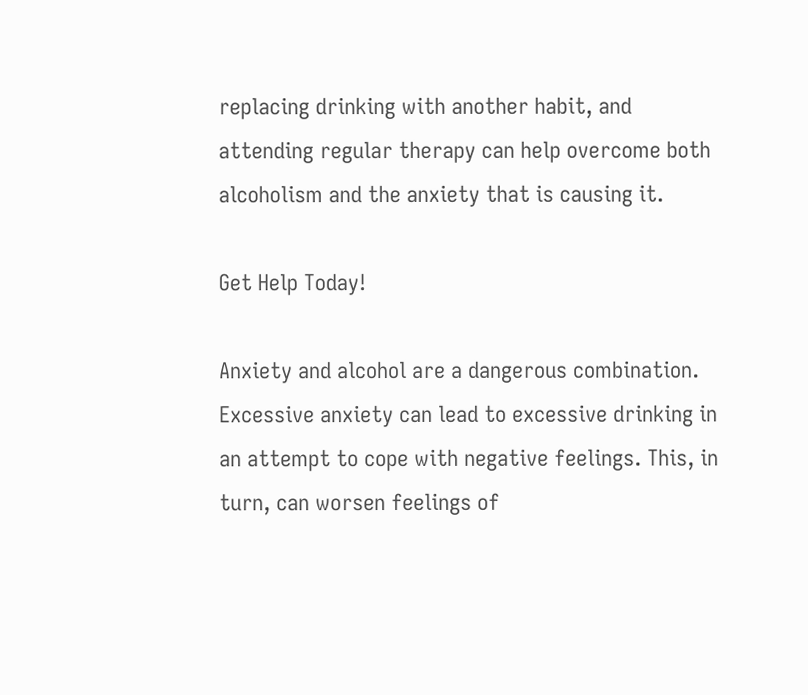replacing drinking with another habit, and attending regular therapy can help overcome both alcoholism and the anxiety that is causing it.

Get Help Today!

Anxiety and alcohol are a dangerous combination. Excessive anxiety can lead to excessive drinking in an attempt to cope with negative feelings. This, in turn, can worsen feelings of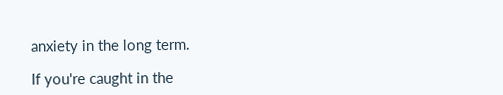anxiety in the long term.

If you're caught in the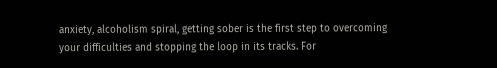anxiety, alcoholism spiral, getting sober is the first step to overcoming your difficulties and stopping the loop in its tracks. For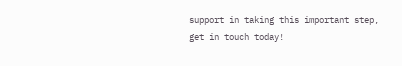support in taking this important step, get in touch today!